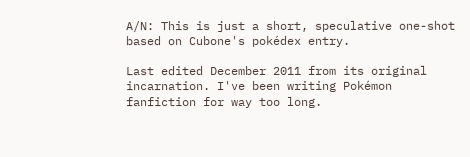A/N: This is just a short, speculative one-shot based on Cubone's pokédex entry.

Last edited December 2011 from its original incarnation. I've been writing Pokémon fanfiction for way too long.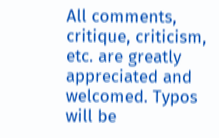All comments, critique, criticism, etc. are greatly appreciated and welcomed. Typos will be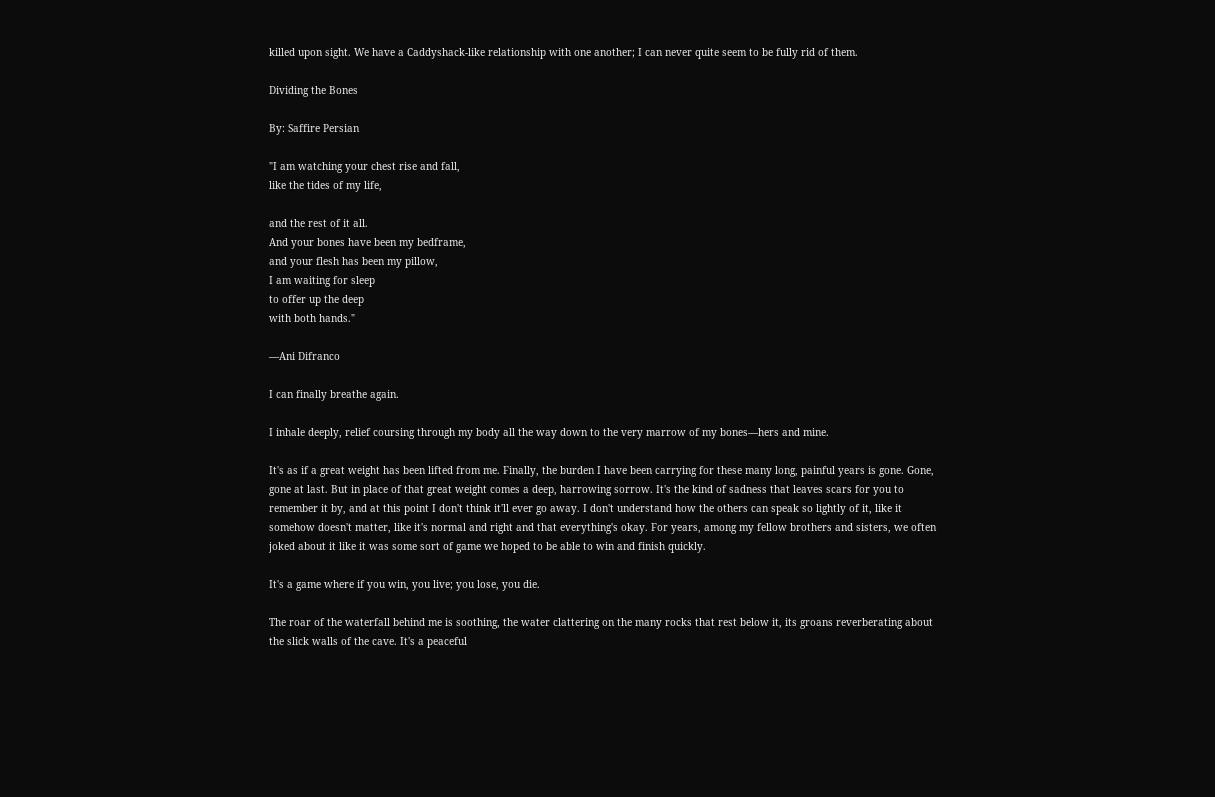killed upon sight. We have a Caddyshack-like relationship with one another; I can never quite seem to be fully rid of them.

Dividing the Bones

By: Saffire Persian

"I am watching your chest rise and fall,
like the tides of my life,

and the rest of it all.
And your bones have been my bedframe,
and your flesh has been my pillow,
I am waiting for sleep
to offer up the deep
with both hands."

—Ani Difranco

I can finally breathe again.

I inhale deeply, relief coursing through my body all the way down to the very marrow of my bones—hers and mine.

It's as if a great weight has been lifted from me. Finally, the burden I have been carrying for these many long, painful years is gone. Gone, gone at last. But in place of that great weight comes a deep, harrowing sorrow. It's the kind of sadness that leaves scars for you to remember it by, and at this point I don't think it'll ever go away. I don't understand how the others can speak so lightly of it, like it somehow doesn't matter, like it's normal and right and that everything's okay. For years, among my fellow brothers and sisters, we often joked about it like it was some sort of game we hoped to be able to win and finish quickly.

It's a game where if you win, you live; you lose, you die.

The roar of the waterfall behind me is soothing, the water clattering on the many rocks that rest below it, its groans reverberating about the slick walls of the cave. It's a peaceful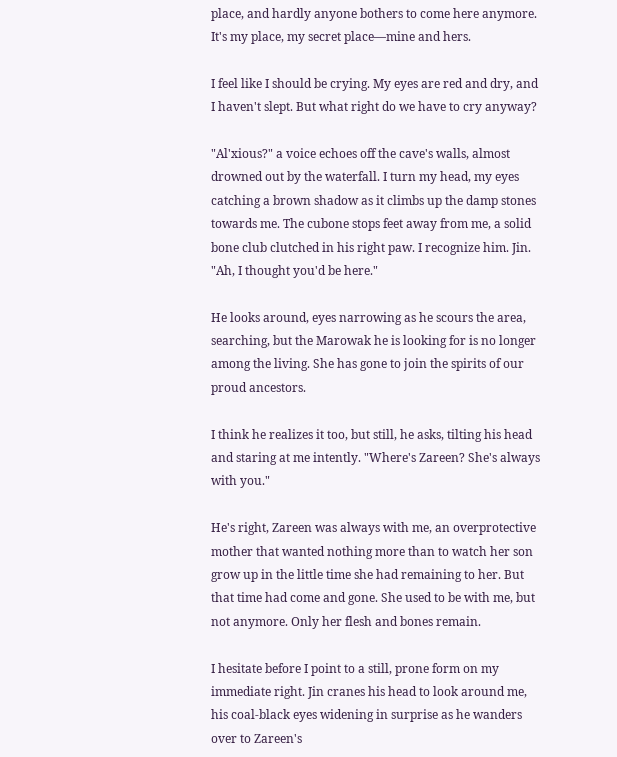place, and hardly anyone bothers to come here anymore. It's my place, my secret place—mine and hers.

I feel like I should be crying. My eyes are red and dry, and I haven't slept. But what right do we have to cry anyway?

"Al'xious?" a voice echoes off the cave's walls, almost drowned out by the waterfall. I turn my head, my eyes catching a brown shadow as it climbs up the damp stones towards me. The cubone stops feet away from me, a solid bone club clutched in his right paw. I recognize him. Jin. "Ah, I thought you'd be here."

He looks around, eyes narrowing as he scours the area, searching, but the Marowak he is looking for is no longer among the living. She has gone to join the spirits of our proud ancestors.

I think he realizes it too, but still, he asks, tilting his head and staring at me intently. "Where's Zareen? She's always with you."

He's right, Zareen was always with me, an overprotective mother that wanted nothing more than to watch her son grow up in the little time she had remaining to her. But that time had come and gone. She used to be with me, but not anymore. Only her flesh and bones remain.

I hesitate before I point to a still, prone form on my immediate right. Jin cranes his head to look around me, his coal-black eyes widening in surprise as he wanders over to Zareen's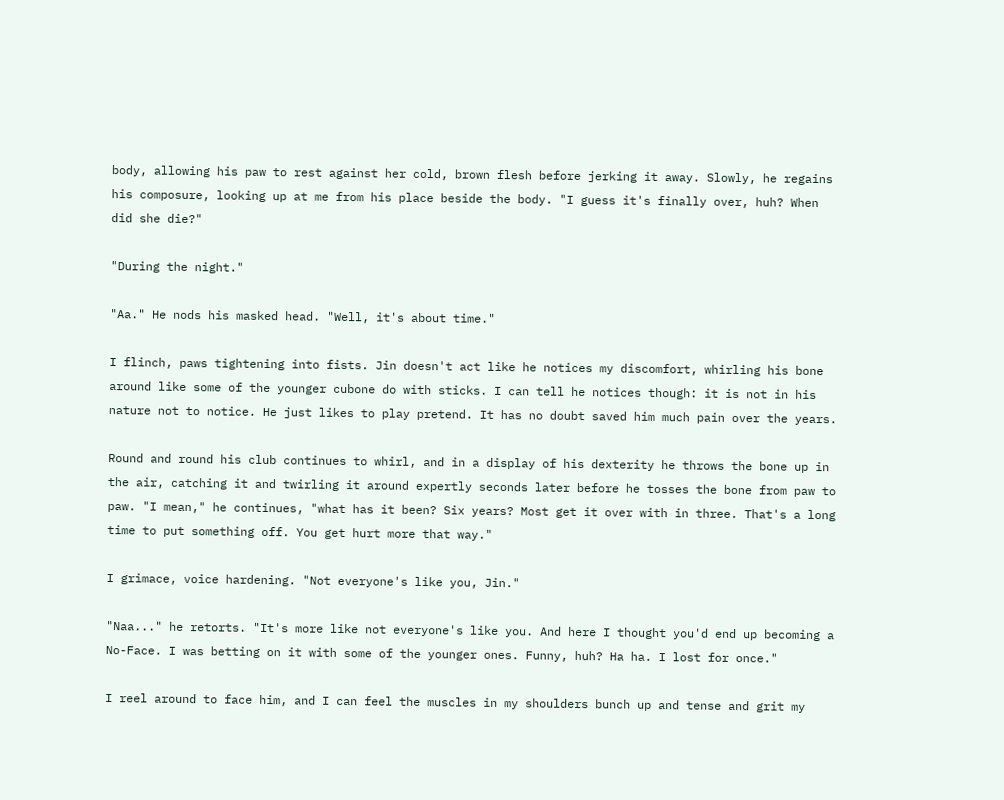body, allowing his paw to rest against her cold, brown flesh before jerking it away. Slowly, he regains his composure, looking up at me from his place beside the body. "I guess it's finally over, huh? When did she die?"

"During the night."

"Aa." He nods his masked head. "Well, it's about time."

I flinch, paws tightening into fists. Jin doesn't act like he notices my discomfort, whirling his bone around like some of the younger cubone do with sticks. I can tell he notices though: it is not in his nature not to notice. He just likes to play pretend. It has no doubt saved him much pain over the years.

Round and round his club continues to whirl, and in a display of his dexterity he throws the bone up in the air, catching it and twirling it around expertly seconds later before he tosses the bone from paw to paw. "I mean," he continues, "what has it been? Six years? Most get it over with in three. That's a long time to put something off. You get hurt more that way."

I grimace, voice hardening. "Not everyone's like you, Jin."

"Naa..." he retorts. "It's more like not everyone's like you. And here I thought you'd end up becoming a No-Face. I was betting on it with some of the younger ones. Funny, huh? Ha ha. I lost for once."

I reel around to face him, and I can feel the muscles in my shoulders bunch up and tense and grit my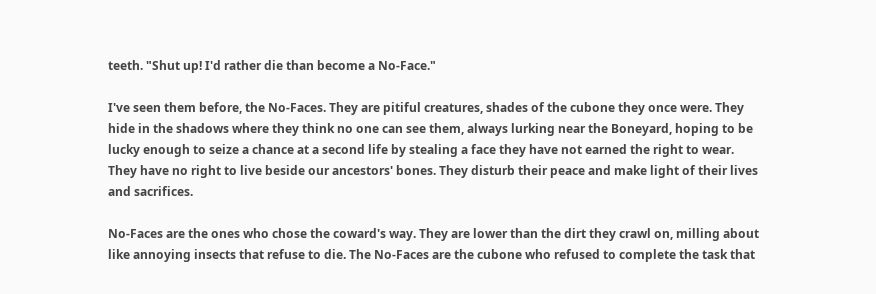teeth. "Shut up! I'd rather die than become a No-Face."

I've seen them before, the No-Faces. They are pitiful creatures, shades of the cubone they once were. They hide in the shadows where they think no one can see them, always lurking near the Boneyard, hoping to be lucky enough to seize a chance at a second life by stealing a face they have not earned the right to wear. They have no right to live beside our ancestors' bones. They disturb their peace and make light of their lives and sacrifices.

No-Faces are the ones who chose the coward's way. They are lower than the dirt they crawl on, milling about like annoying insects that refuse to die. The No-Faces are the cubone who refused to complete the task that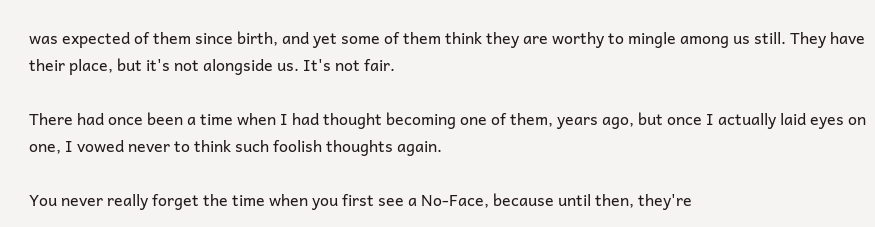was expected of them since birth, and yet some of them think they are worthy to mingle among us still. They have their place, but it's not alongside us. It's not fair.

There had once been a time when I had thought becoming one of them, years ago, but once I actually laid eyes on one, I vowed never to think such foolish thoughts again.

You never really forget the time when you first see a No-Face, because until then, they're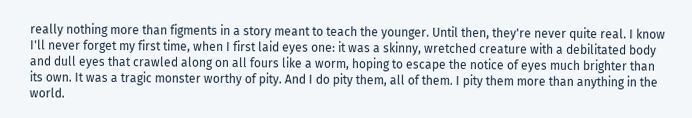really nothing more than figments in a story meant to teach the younger. Until then, they're never quite real. I know I'll never forget my first time, when I first laid eyes one: it was a skinny, wretched creature with a debilitated body and dull eyes that crawled along on all fours like a worm, hoping to escape the notice of eyes much brighter than its own. It was a tragic monster worthy of pity. And I do pity them, all of them. I pity them more than anything in the world.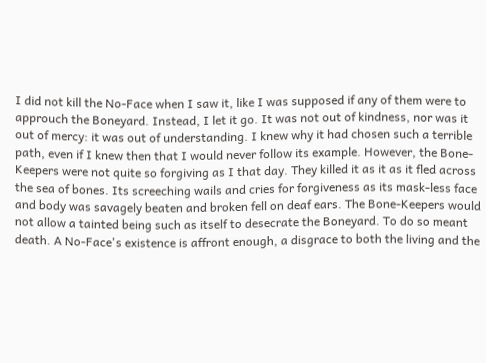I did not kill the No-Face when I saw it, like I was supposed if any of them were to approuch the Boneyard. Instead, I let it go. It was not out of kindness, nor was it out of mercy: it was out of understanding. I knew why it had chosen such a terrible path, even if I knew then that I would never follow its example. However, the Bone-Keepers were not quite so forgiving as I that day. They killed it as it as it fled across the sea of bones. Its screeching wails and cries for forgiveness as its mask-less face and body was savagely beaten and broken fell on deaf ears. The Bone-Keepers would not allow a tainted being such as itself to desecrate the Boneyard. To do so meant death. A No-Face's existence is affront enough, a disgrace to both the living and the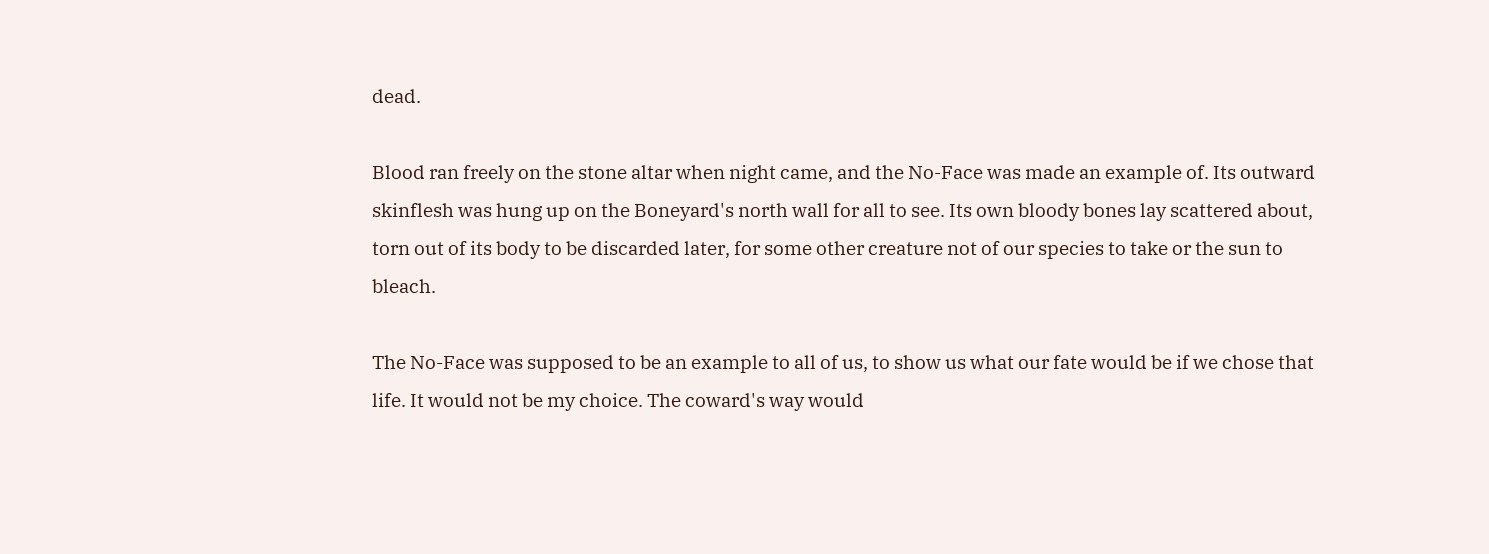dead.

Blood ran freely on the stone altar when night came, and the No-Face was made an example of. Its outward skinflesh was hung up on the Boneyard's north wall for all to see. Its own bloody bones lay scattered about, torn out of its body to be discarded later, for some other creature not of our species to take or the sun to bleach.

The No-Face was supposed to be an example to all of us, to show us what our fate would be if we chose that life. It would not be my choice. The coward's way would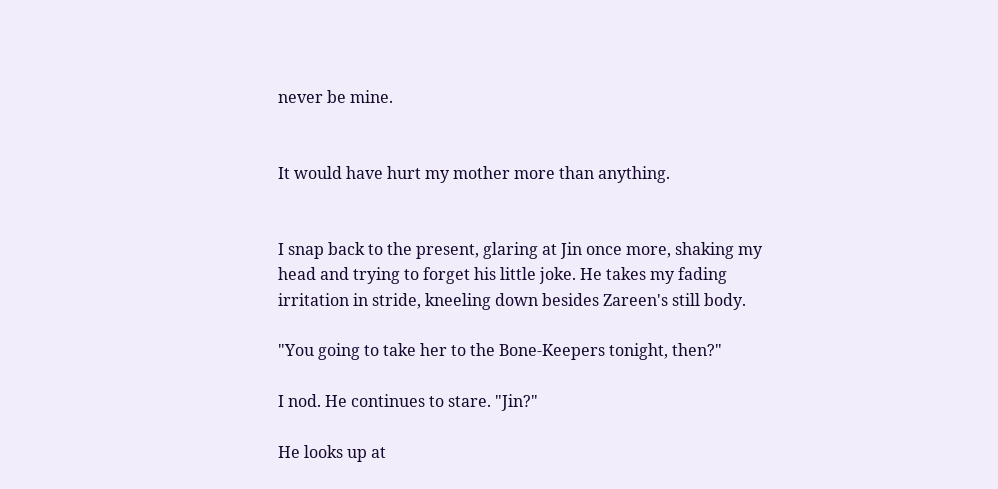never be mine.


It would have hurt my mother more than anything.


I snap back to the present, glaring at Jin once more, shaking my head and trying to forget his little joke. He takes my fading irritation in stride, kneeling down besides Zareen's still body.

"You going to take her to the Bone-Keepers tonight, then?"

I nod. He continues to stare. "Jin?"

He looks up at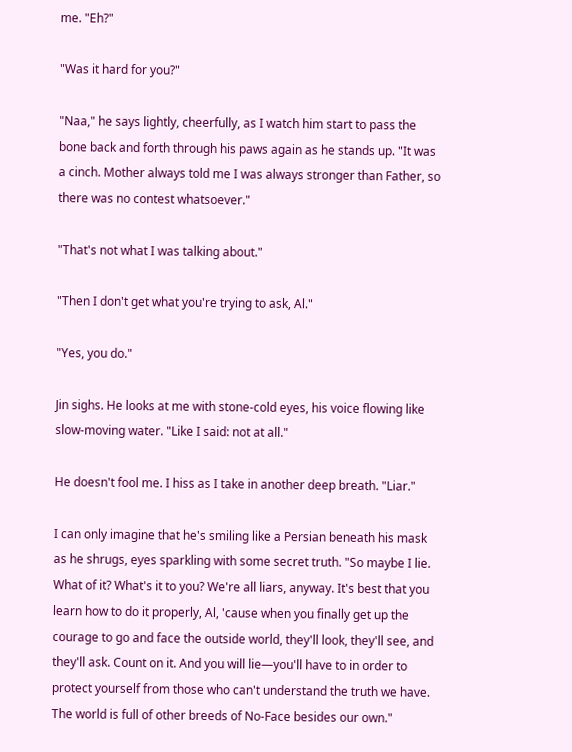me. "Eh?"

"Was it hard for you?"

"Naa," he says lightly, cheerfully, as I watch him start to pass the bone back and forth through his paws again as he stands up. "It was a cinch. Mother always told me I was always stronger than Father, so there was no contest whatsoever."

"That's not what I was talking about."

"Then I don't get what you're trying to ask, Al."

"Yes, you do."

Jin sighs. He looks at me with stone-cold eyes, his voice flowing like slow-moving water. "Like I said: not at all."

He doesn't fool me. I hiss as I take in another deep breath. "Liar."

I can only imagine that he's smiling like a Persian beneath his mask as he shrugs, eyes sparkling with some secret truth. "So maybe I lie. What of it? What's it to you? We're all liars, anyway. It's best that you learn how to do it properly, Al, 'cause when you finally get up the courage to go and face the outside world, they'll look, they'll see, and they'll ask. Count on it. And you will lie—you'll have to in order to protect yourself from those who can't understand the truth we have. The world is full of other breeds of No-Face besides our own."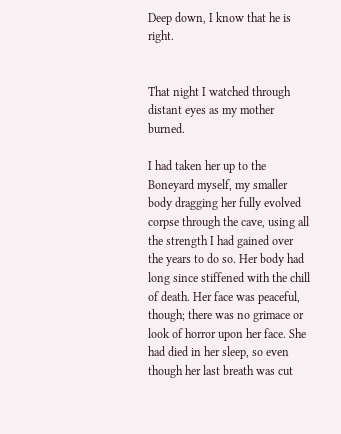Deep down, I know that he is right.


That night I watched through distant eyes as my mother burned.

I had taken her up to the Boneyard myself, my smaller body dragging her fully evolved corpse through the cave, using all the strength I had gained over the years to do so. Her body had long since stiffened with the chill of death. Her face was peaceful, though; there was no grimace or look of horror upon her face. She had died in her sleep, so even though her last breath was cut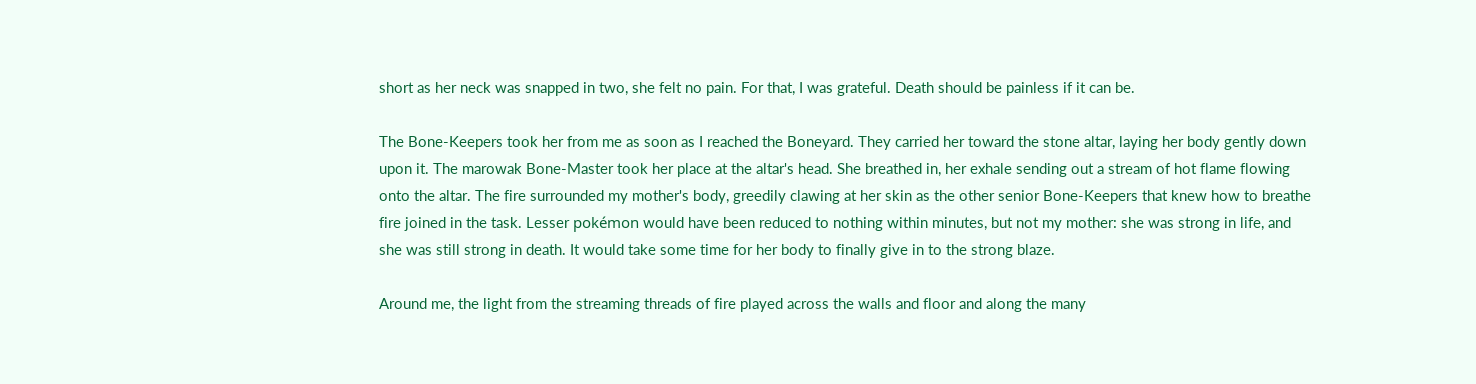short as her neck was snapped in two, she felt no pain. For that, I was grateful. Death should be painless if it can be.

The Bone-Keepers took her from me as soon as I reached the Boneyard. They carried her toward the stone altar, laying her body gently down upon it. The marowak Bone-Master took her place at the altar's head. She breathed in, her exhale sending out a stream of hot flame flowing onto the altar. The fire surrounded my mother's body, greedily clawing at her skin as the other senior Bone-Keepers that knew how to breathe fire joined in the task. Lesser pokémon would have been reduced to nothing within minutes, but not my mother: she was strong in life, and she was still strong in death. It would take some time for her body to finally give in to the strong blaze.

Around me, the light from the streaming threads of fire played across the walls and floor and along the many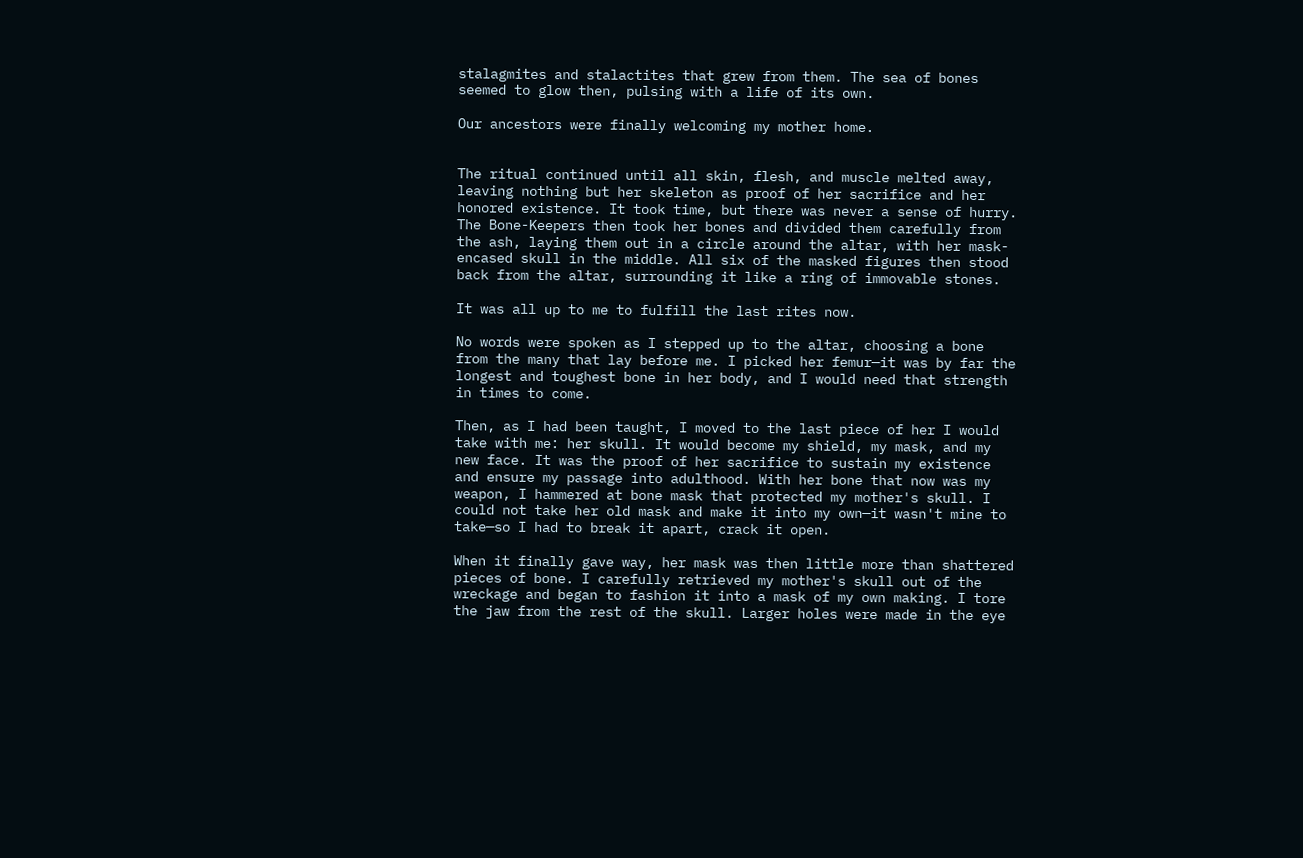stalagmites and stalactites that grew from them. The sea of bones seemed to glow then, pulsing with a life of its own.

Our ancestors were finally welcoming my mother home.


The ritual continued until all skin, flesh, and muscle melted away, leaving nothing but her skeleton as proof of her sacrifice and her honored existence. It took time, but there was never a sense of hurry. The Bone-Keepers then took her bones and divided them carefully from the ash, laying them out in a circle around the altar, with her mask-encased skull in the middle. All six of the masked figures then stood back from the altar, surrounding it like a ring of immovable stones.

It was all up to me to fulfill the last rites now.

No words were spoken as I stepped up to the altar, choosing a bone from the many that lay before me. I picked her femur—it was by far the longest and toughest bone in her body, and I would need that strength in times to come.

Then, as I had been taught, I moved to the last piece of her I would take with me: her skull. It would become my shield, my mask, and my new face. It was the proof of her sacrifice to sustain my existence and ensure my passage into adulthood. With her bone that now was my weapon, I hammered at bone mask that protected my mother's skull. I could not take her old mask and make it into my own—it wasn't mine to take—so I had to break it apart, crack it open.

When it finally gave way, her mask was then little more than shattered pieces of bone. I carefully retrieved my mother's skull out of the wreckage and began to fashion it into a mask of my own making. I tore the jaw from the rest of the skull. Larger holes were made in the eye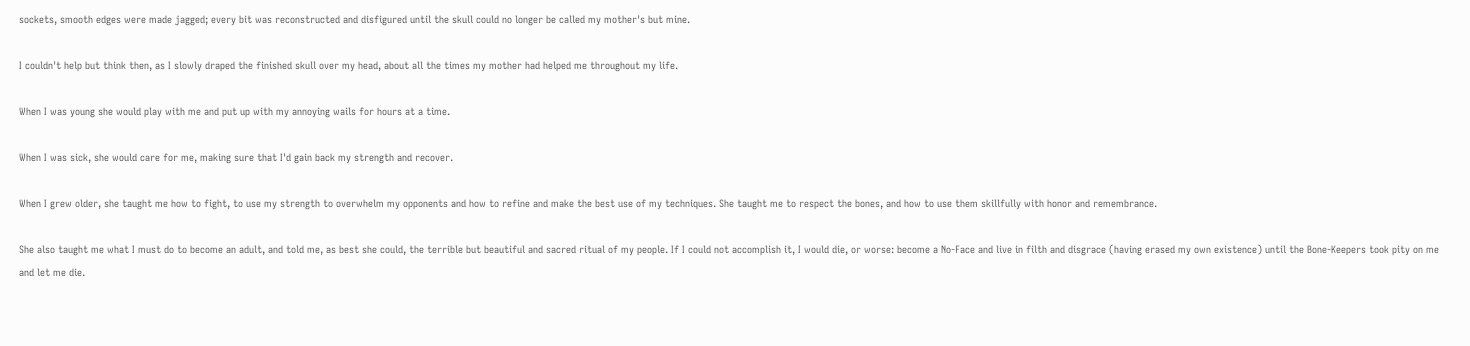sockets, smooth edges were made jagged; every bit was reconstructed and disfigured until the skull could no longer be called my mother's but mine.

I couldn't help but think then, as I slowly draped the finished skull over my head, about all the times my mother had helped me throughout my life.

When I was young she would play with me and put up with my annoying wails for hours at a time.

When I was sick, she would care for me, making sure that I'd gain back my strength and recover.

When I grew older, she taught me how to fight, to use my strength to overwhelm my opponents and how to refine and make the best use of my techniques. She taught me to respect the bones, and how to use them skillfully with honor and remembrance.

She also taught me what I must do to become an adult, and told me, as best she could, the terrible but beautiful and sacred ritual of my people. If I could not accomplish it, I would die, or worse: become a No-Face and live in filth and disgrace (having erased my own existence) until the Bone-Keepers took pity on me and let me die.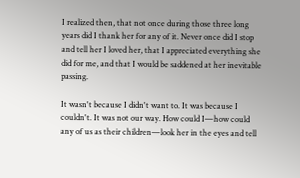I realized then, that not once during those three long years did I thank her for any of it. Never once did I stop and tell her I loved her, that I appreciated everything she did for me, and that I would be saddened at her inevitable passing.

It wasn't because I didn't want to. It was because I couldn't. It was not our way. How could I—how could any of us as their children—look her in the eyes and tell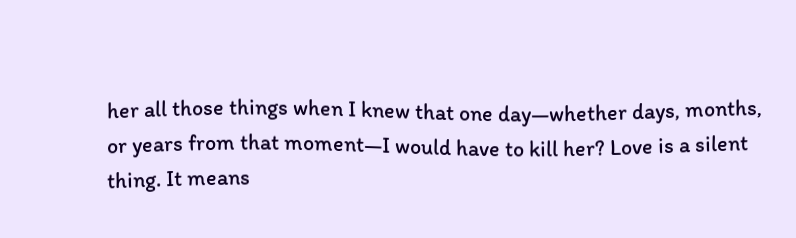her all those things when I knew that one day—whether days, months, or years from that moment—I would have to kill her? Love is a silent thing. It means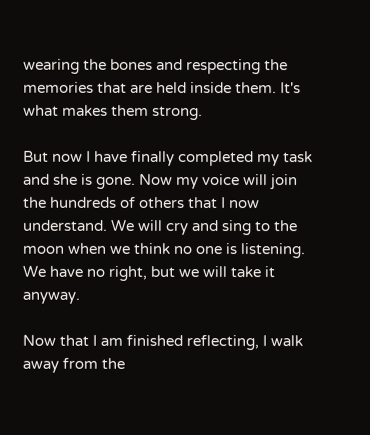wearing the bones and respecting the memories that are held inside them. It's what makes them strong.

But now I have finally completed my task and she is gone. Now my voice will join the hundreds of others that I now understand. We will cry and sing to the moon when we think no one is listening. We have no right, but we will take it anyway.

Now that I am finished reflecting, I walk away from the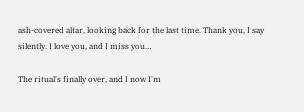ash-covered altar, looking back for the last time. Thank you, I say silently. I love you, and I miss you…

The ritual's finally over, and I now I'm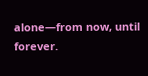alone—from now, until forever.